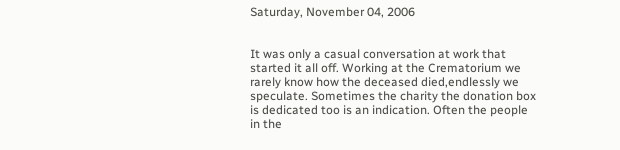Saturday, November 04, 2006


It was only a casual conversation at work that started it all off. Working at the Crematorium we rarely know how the deceased died,endlessly we speculate. Sometimes the charity the donation box is dedicated too is an indication. Often the people in the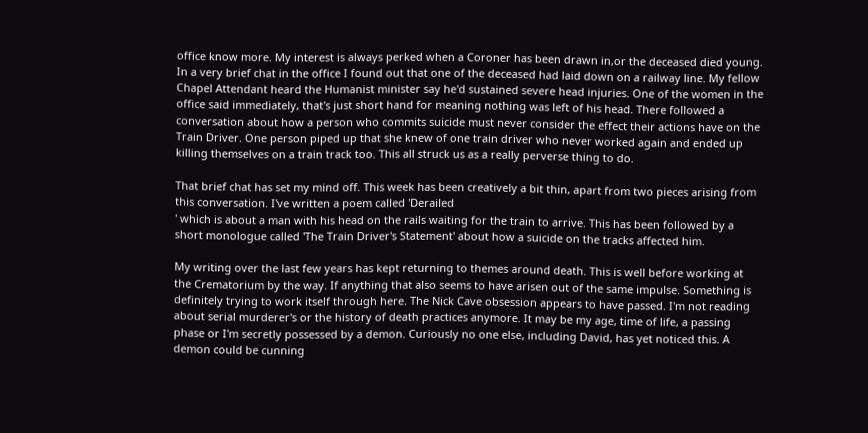office know more. My interest is always perked when a Coroner has been drawn in,or the deceased died young. In a very brief chat in the office I found out that one of the deceased had laid down on a railway line. My fellow Chapel Attendant heard the Humanist minister say he'd sustained severe head injuries. One of the women in the office said immediately, that's just short hand for meaning nothing was left of his head. There followed a conversation about how a person who commits suicide must never consider the effect their actions have on the Train Driver. One person piped up that she knew of one train driver who never worked again and ended up killing themselves on a train track too. This all struck us as a really perverse thing to do.

That brief chat has set my mind off. This week has been creatively a bit thin, apart from two pieces arising from this conversation. I've written a poem called 'Derailed
' which is about a man with his head on the rails waiting for the train to arrive. This has been followed by a short monologue called 'The Train Driver's Statement' about how a suicide on the tracks affected him.

My writing over the last few years has kept returning to themes around death. This is well before working at the Crematorium by the way. If anything that also seems to have arisen out of the same impulse. Something is definitely trying to work itself through here. The Nick Cave obsession appears to have passed. I'm not reading about serial murderer's or the history of death practices anymore. It may be my age, time of life, a passing phase or I'm secretly possessed by a demon. Curiously no one else, including David, has yet noticed this. A demon could be cunning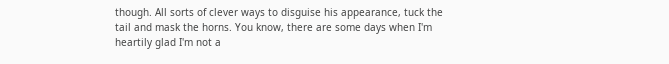though. All sorts of clever ways to disguise his appearance, tuck the tail and mask the horns. You know, there are some days when I'm heartily glad I'm not a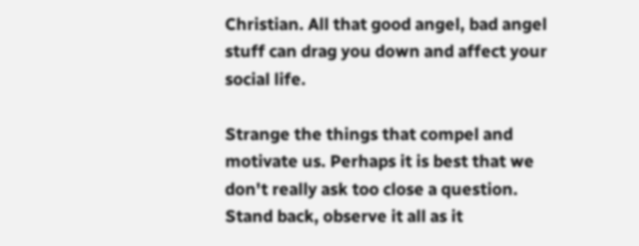Christian. All that good angel, bad angel stuff can drag you down and affect your social life.

Strange the things that compel and motivate us. Perhaps it is best that we don't really ask too close a question. Stand back, observe it all as it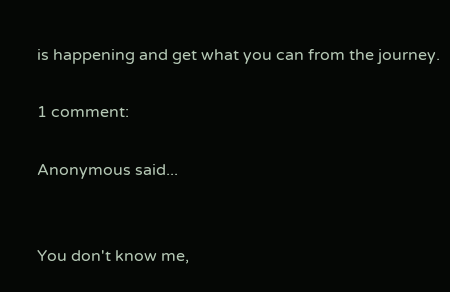is happening and get what you can from the journey.

1 comment:

Anonymous said...


You don't know me,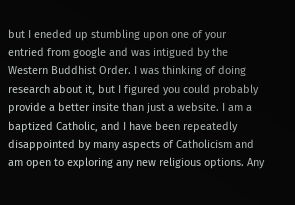but I eneded up stumbling upon one of your entried from google and was intigued by the Western Buddhist Order. I was thinking of doing research about it, but I figured you could probably provide a better insite than just a website. I am a baptized Catholic, and I have been repeatedly disappointed by many aspects of Catholicism and am open to exploring any new religious options. Any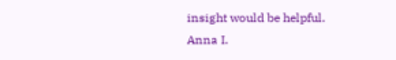insight would be helpful.
Anna I.